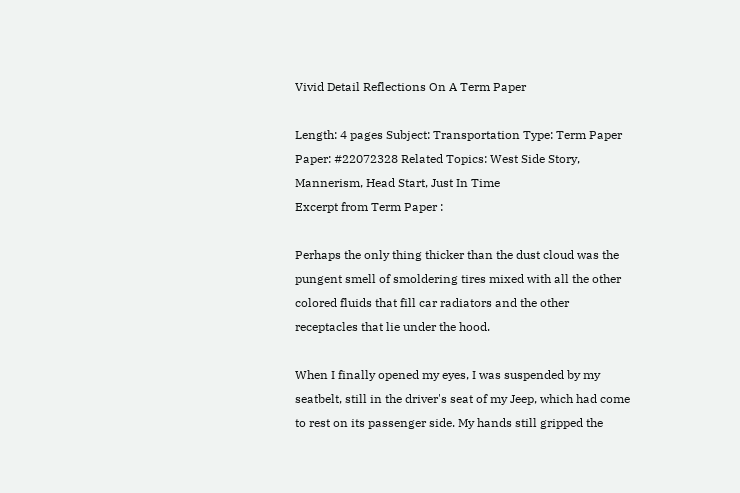Vivid Detail Reflections On A Term Paper

Length: 4 pages Subject: Transportation Type: Term Paper Paper: #22072328 Related Topics: West Side Story, Mannerism, Head Start, Just In Time
Excerpt from Term Paper :

Perhaps the only thing thicker than the dust cloud was the pungent smell of smoldering tires mixed with all the other colored fluids that fill car radiators and the other receptacles that lie under the hood.

When I finally opened my eyes, I was suspended by my seatbelt, still in the driver's seat of my Jeep, which had come to rest on its passenger side. My hands still gripped the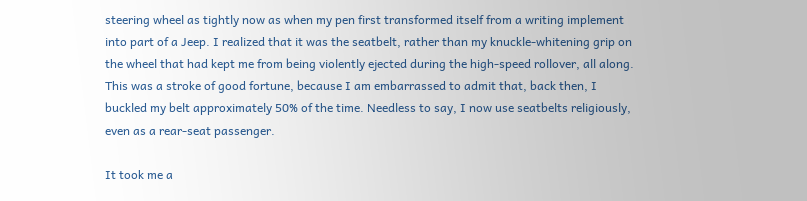steering wheel as tightly now as when my pen first transformed itself from a writing implement into part of a Jeep. I realized that it was the seatbelt, rather than my knuckle-whitening grip on the wheel that had kept me from being violently ejected during the high-speed rollover, all along. This was a stroke of good fortune, because I am embarrassed to admit that, back then, I buckled my belt approximately 50% of the time. Needless to say, I now use seatbelts religiously, even as a rear-seat passenger.

It took me a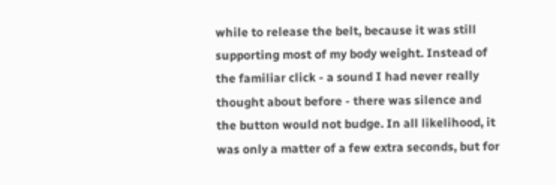while to release the belt, because it was still supporting most of my body weight. Instead of the familiar click - a sound I had never really thought about before - there was silence and the button would not budge. In all likelihood, it was only a matter of a few extra seconds, but for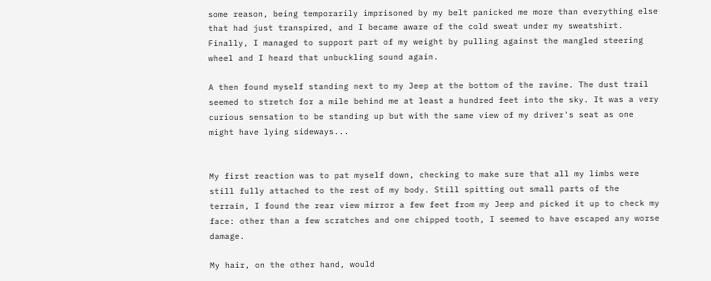some reason, being temporarily imprisoned by my belt panicked me more than everything else that had just transpired, and I became aware of the cold sweat under my sweatshirt. Finally, I managed to support part of my weight by pulling against the mangled steering wheel and I heard that unbuckling sound again.

A then found myself standing next to my Jeep at the bottom of the ravine. The dust trail seemed to stretch for a mile behind me at least a hundred feet into the sky. It was a very curious sensation to be standing up but with the same view of my driver's seat as one might have lying sideways...


My first reaction was to pat myself down, checking to make sure that all my limbs were still fully attached to the rest of my body. Still spitting out small parts of the terrain, I found the rear view mirror a few feet from my Jeep and picked it up to check my face: other than a few scratches and one chipped tooth, I seemed to have escaped any worse damage.

My hair, on the other hand, would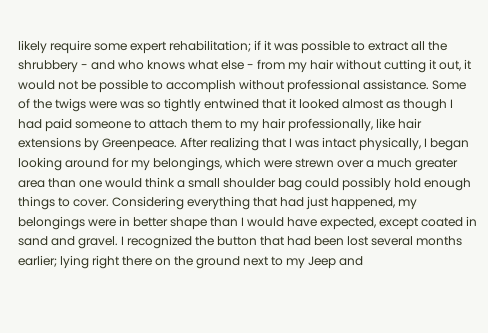likely require some expert rehabilitation; if it was possible to extract all the shrubbery - and who knows what else - from my hair without cutting it out, it would not be possible to accomplish without professional assistance. Some of the twigs were was so tightly entwined that it looked almost as though I had paid someone to attach them to my hair professionally, like hair extensions by Greenpeace. After realizing that I was intact physically, I began looking around for my belongings, which were strewn over a much greater area than one would think a small shoulder bag could possibly hold enough things to cover. Considering everything that had just happened, my belongings were in better shape than I would have expected, except coated in sand and gravel. I recognized the button that had been lost several months earlier; lying right there on the ground next to my Jeep and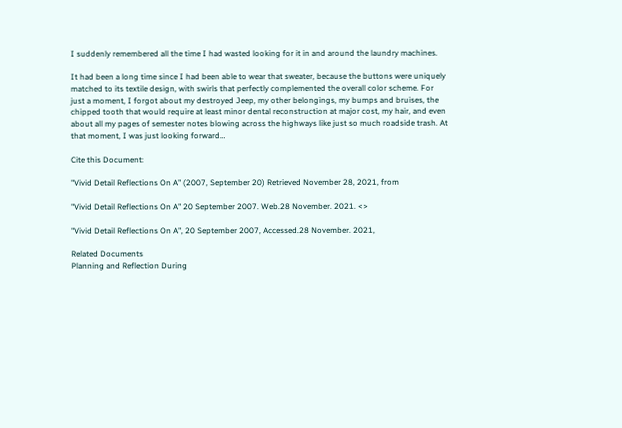I suddenly remembered all the time I had wasted looking for it in and around the laundry machines.

It had been a long time since I had been able to wear that sweater, because the buttons were uniquely matched to its textile design, with swirls that perfectly complemented the overall color scheme. For just a moment, I forgot about my destroyed Jeep, my other belongings, my bumps and bruises, the chipped tooth that would require at least minor dental reconstruction at major cost, my hair, and even about all my pages of semester notes blowing across the highways like just so much roadside trash. At that moment, I was just looking forward…

Cite this Document:

"Vivid Detail Reflections On A" (2007, September 20) Retrieved November 28, 2021, from

"Vivid Detail Reflections On A" 20 September 2007. Web.28 November. 2021. <>

"Vivid Detail Reflections On A", 20 September 2007, Accessed.28 November. 2021,

Related Documents
Planning and Reflection During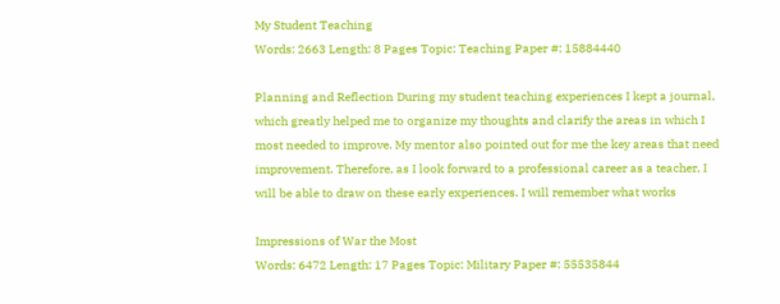My Student Teaching
Words: 2663 Length: 8 Pages Topic: Teaching Paper #: 15884440

Planning and Reflection During my student teaching experiences I kept a journal, which greatly helped me to organize my thoughts and clarify the areas in which I most needed to improve. My mentor also pointed out for me the key areas that need improvement. Therefore, as I look forward to a professional career as a teacher, I will be able to draw on these early experiences. I will remember what works

Impressions of War the Most
Words: 6472 Length: 17 Pages Topic: Military Paper #: 55535844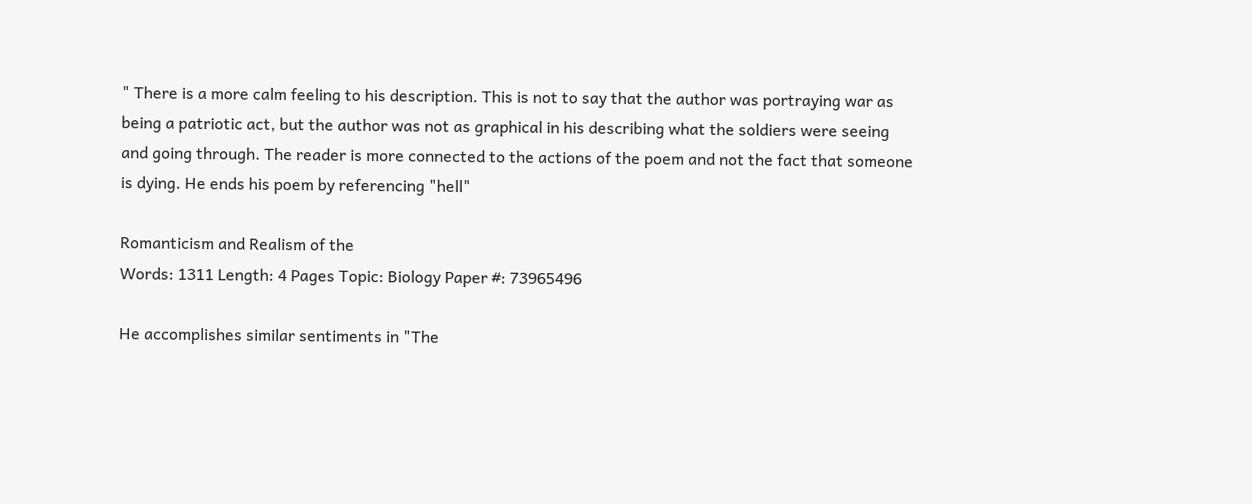" There is a more calm feeling to his description. This is not to say that the author was portraying war as being a patriotic act, but the author was not as graphical in his describing what the soldiers were seeing and going through. The reader is more connected to the actions of the poem and not the fact that someone is dying. He ends his poem by referencing "hell"

Romanticism and Realism of the
Words: 1311 Length: 4 Pages Topic: Biology Paper #: 73965496

He accomplishes similar sentiments in "The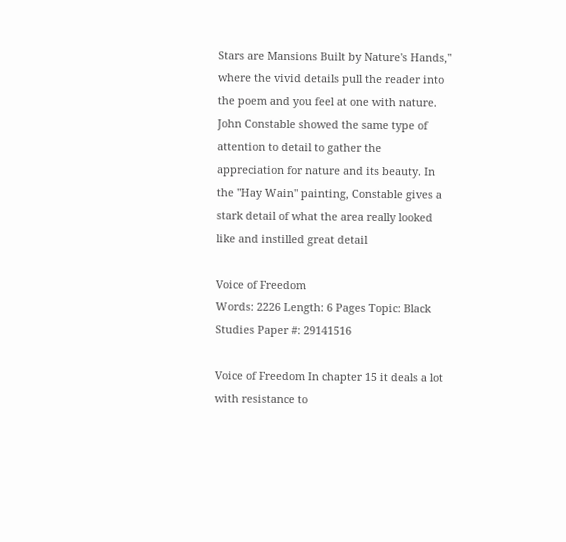Stars are Mansions Built by Nature's Hands," where the vivid details pull the reader into the poem and you feel at one with nature. John Constable showed the same type of attention to detail to gather the appreciation for nature and its beauty. In the "Hay Wain" painting, Constable gives a stark detail of what the area really looked like and instilled great detail

Voice of Freedom
Words: 2226 Length: 6 Pages Topic: Black Studies Paper #: 29141516

Voice of Freedom In chapter 15 it deals a lot with resistance to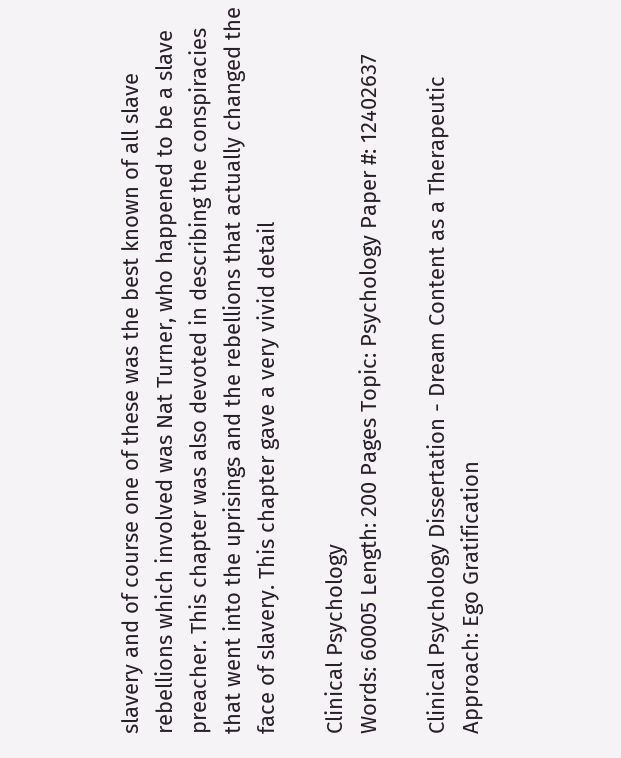slavery and of course one of these was the best known of all slave rebellions which involved was Nat Turner, who happened to be a slave preacher. This chapter was also devoted in describing the conspiracies that went into the uprisings and the rebellions that actually changed the face of slavery. This chapter gave a very vivid detail

Clinical Psychology
Words: 60005 Length: 200 Pages Topic: Psychology Paper #: 12402637

Clinical Psychology Dissertation - Dream Content as a Therapeutic Approach: Ego Gratification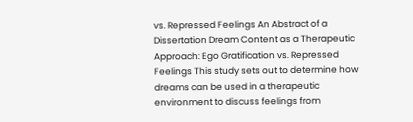vs. Repressed Feelings An Abstract of a Dissertation Dream Content as a Therapeutic Approach: Ego Gratification vs. Repressed Feelings This study sets out to determine how dreams can be used in a therapeutic environment to discuss feelings from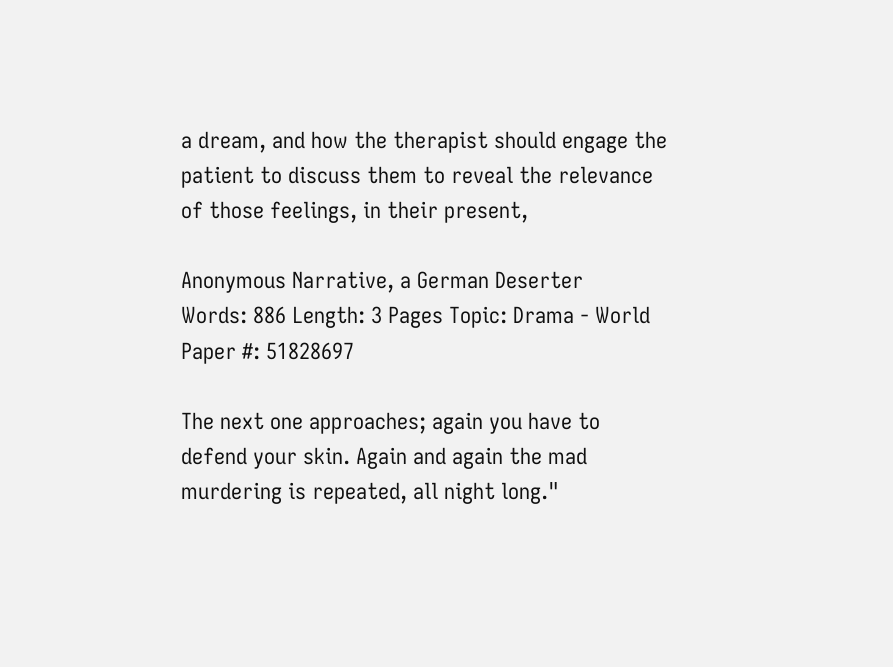a dream, and how the therapist should engage the patient to discuss them to reveal the relevance of those feelings, in their present,

Anonymous Narrative, a German Deserter
Words: 886 Length: 3 Pages Topic: Drama - World Paper #: 51828697

The next one approaches; again you have to defend your skin. Again and again the mad murdering is repeated, all night long."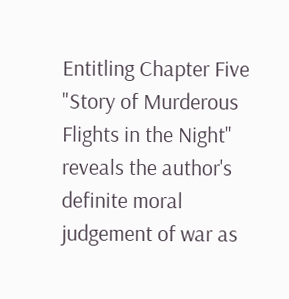Entitling Chapter Five "Story of Murderous Flights in the Night" reveals the author's definite moral judgement of war as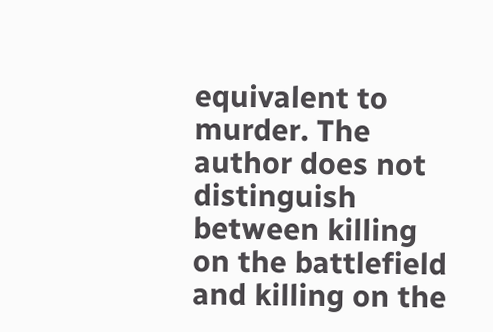equivalent to murder. The author does not distinguish between killing on the battlefield and killing on the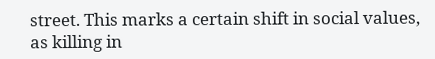street. This marks a certain shift in social values, as killing in